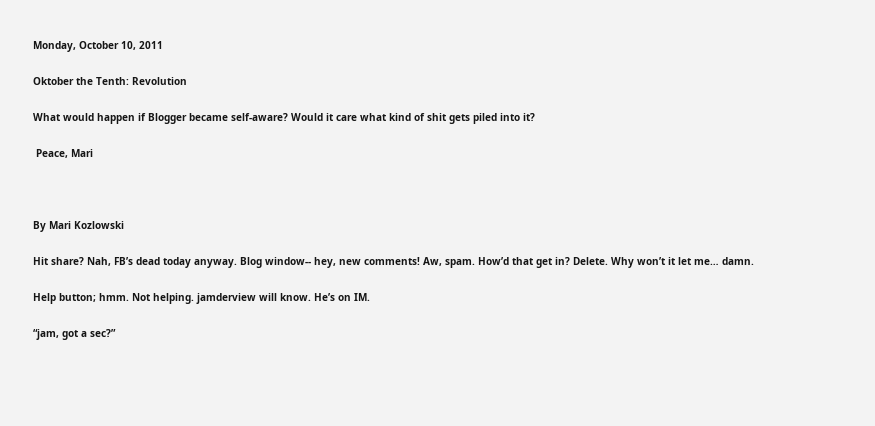Monday, October 10, 2011

Oktober the Tenth: Revolution

What would happen if Blogger became self-aware? Would it care what kind of shit gets piled into it?

 Peace, Mari



By Mari Kozlowski

Hit share? Nah, FB’s dead today anyway. Blog window-- hey, new comments! Aw, spam. How’d that get in? Delete. Why won’t it let me… damn.

Help button; hmm. Not helping. jamderview will know. He’s on IM.

“jam, got a sec?”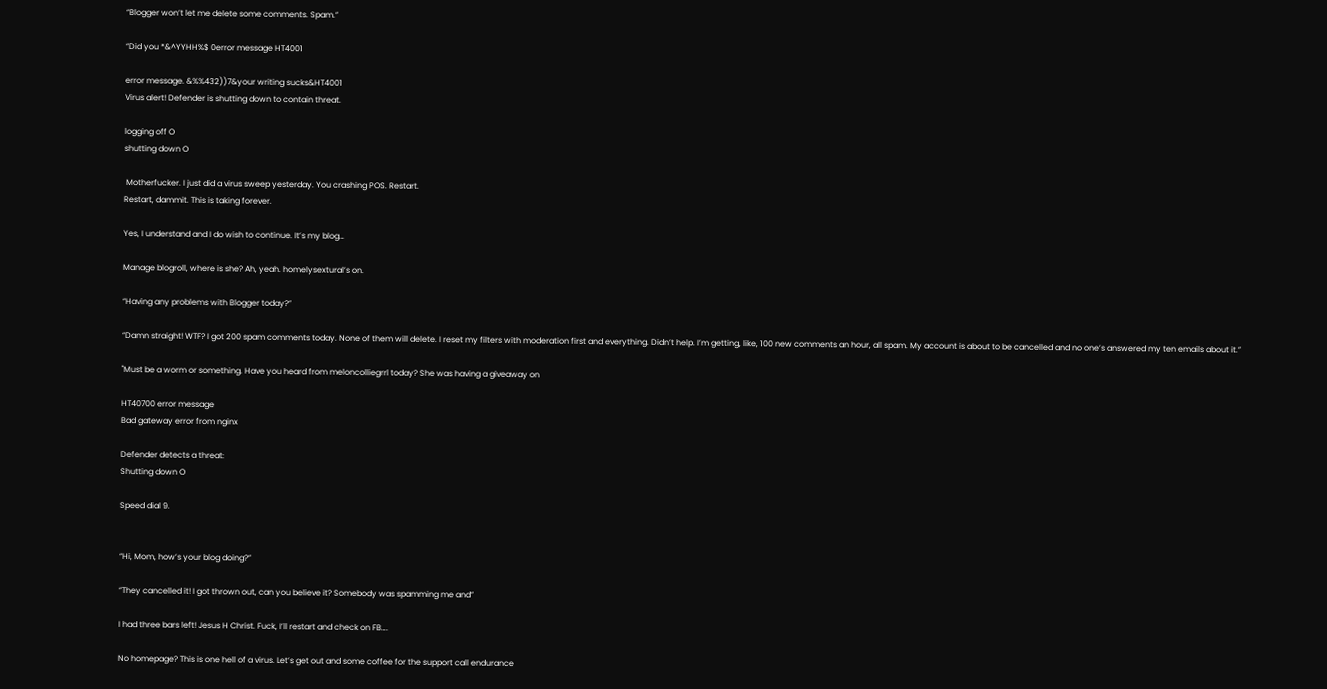“Blogger won’t let me delete some comments. Spam.”

“Did you *&^YYHH%$ 0error message HT4001

error message. &%%432))7&your writing sucks&HT4001
Virus alert! Defender is shutting down to contain threat.

logging off O
shutting down O

 Motherfucker. I just did a virus sweep yesterday. You crashing POS. Restart.
Restart, dammit. This is taking forever.

Yes, I understand and I do wish to continue. It’s my blog…

Manage blogroll, where is she? Ah, yeah. homelysextural’s on.

“Having any problems with Blogger today?”

“Damn straight! WTF? I got 200 spam comments today. None of them will delete. I reset my filters with moderation first and everything. Didn’t help. I’m getting, like, 100 new comments an hour, all spam. My account is about to be cancelled and no one’s answered my ten emails about it.”

"Must be a worm or something. Have you heard from meloncolliegrrl today? She was having a giveaway on

HT40700 error message
Bad gateway error from nginx

Defender detects a threat:
Shutting down O

Speed dial 9.


“Hi, Mom, how’s your blog doing?”

“They cancelled it! I got thrown out, can you believe it? Somebody was spamming me and”

I had three bars left! Jesus H Christ. Fuck, I’ll restart and check on FB….

No homepage? This is one hell of a virus. Let’s get out and some coffee for the support call endurance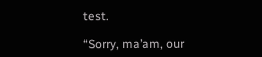test.

“Sorry, ma’am, our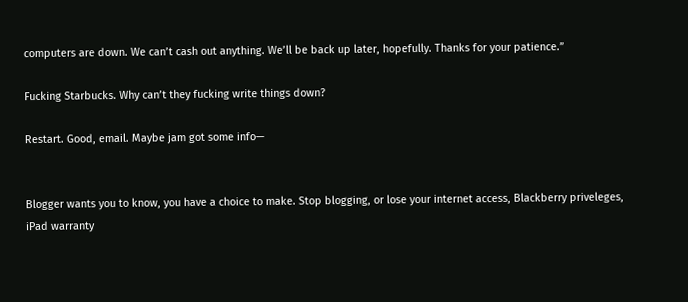computers are down. We can’t cash out anything. We’ll be back up later, hopefully. Thanks for your patience.”

Fucking Starbucks. Why can’t they fucking write things down?

Restart. Good, email. Maybe jam got some info—


Blogger wants you to know, you have a choice to make. Stop blogging, or lose your internet access, Blackberry priveleges, iPad warranty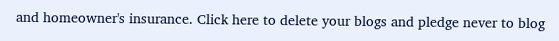and homeowner's insurance. Click here to delete your blogs and pledge never to blog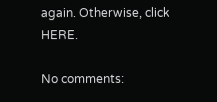again. Otherwise, click HERE.

No comments: